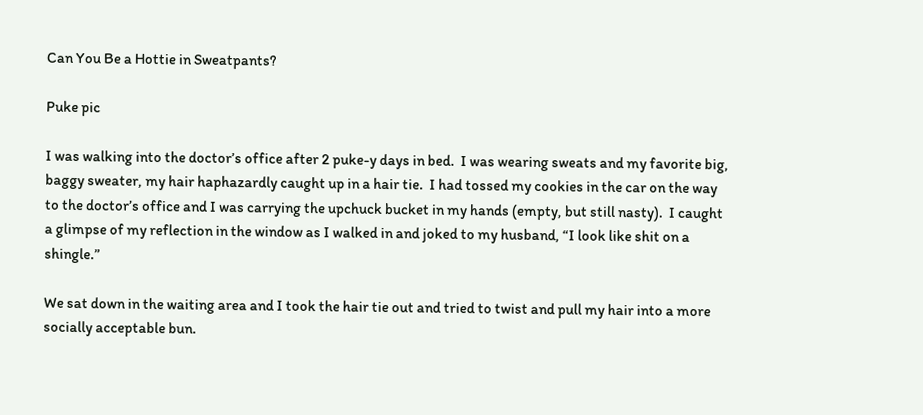Can You Be a Hottie in Sweatpants?

Puke pic

I was walking into the doctor’s office after 2 puke-y days in bed.  I was wearing sweats and my favorite big, baggy sweater, my hair haphazardly caught up in a hair tie.  I had tossed my cookies in the car on the way to the doctor’s office and I was carrying the upchuck bucket in my hands (empty, but still nasty).  I caught a glimpse of my reflection in the window as I walked in and joked to my husband, “I look like shit on a shingle.”

We sat down in the waiting area and I took the hair tie out and tried to twist and pull my hair into a more socially acceptable bun.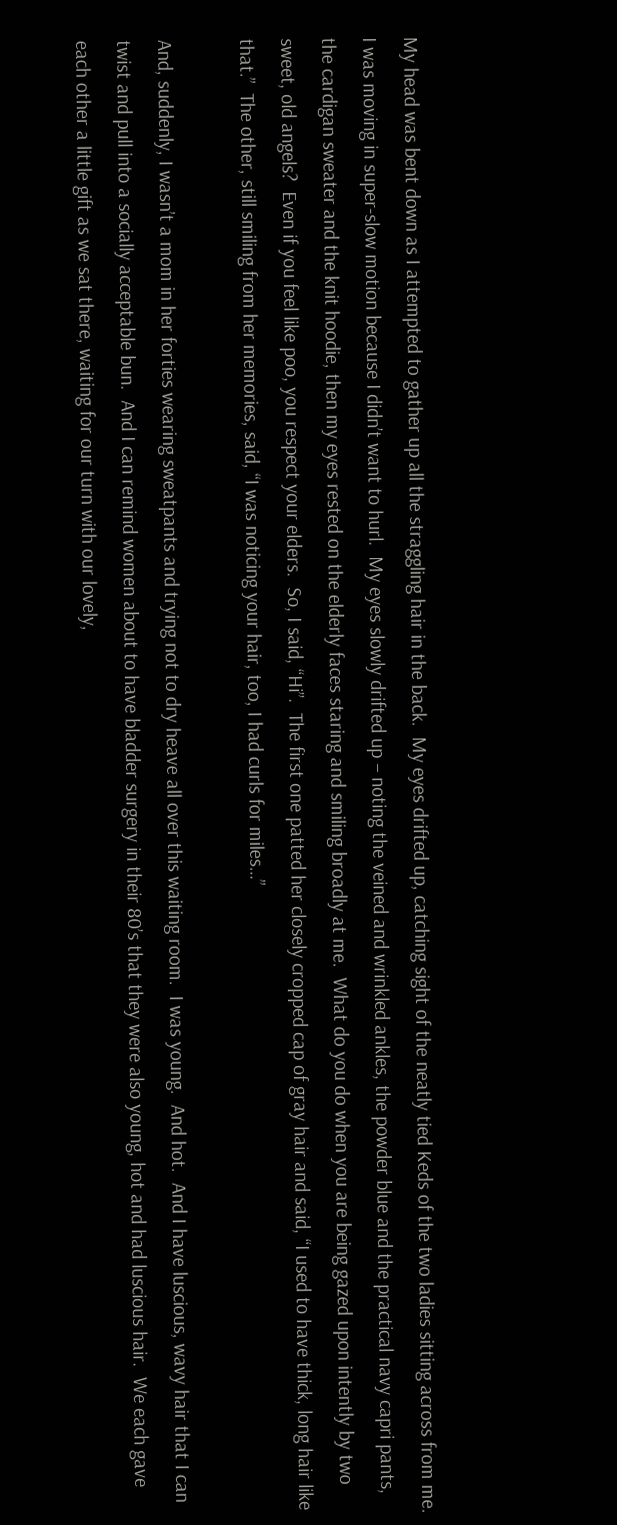My head was bent down as I attempted to gather up all the straggling hair in the back.  My eyes drifted up, catching sight of the neatly tied Keds of the two ladies sitting across from me.  I was moving in super-slow motion because I didn’t want to hurl.  My eyes slowly drifted up – noting the veined and wrinkled ankles, the powder blue and the practical navy capri pants, the cardigan sweater and the knit hoodie, then my eyes rested on the elderly faces staring and smiling broadly at me.  What do you do when you are being gazed upon intently by two sweet, old angels?  Even if you feel like poo, you respect your elders.  So, I said, “Hi”.  The first one patted her closely cropped cap of gray hair and said, “I used to have thick, long hair like that.”  The other, still smiling from her memories, said, “I was noticing your hair, too, I had curls for miles…”

And, suddenly, I wasn’t a mom in her forties wearing sweatpants and trying not to dry heave all over this waiting room.  I was young.  And hot.  And I have luscious, wavy hair that I can twist and pull into a socially acceptable bun.  And I can remind women about to have bladder surgery in their 80’s that they were also young, hot and had luscious hair.  We each gave each other a little gift as we sat there, waiting for our turn with our lovely,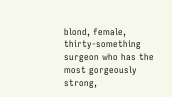blond, female, thirty-something surgeon who has the most gorgeously strong,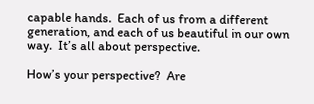capable hands.  Each of us from a different generation, and each of us beautiful in our own way.  It’s all about perspective.

How’s your perspective?  Are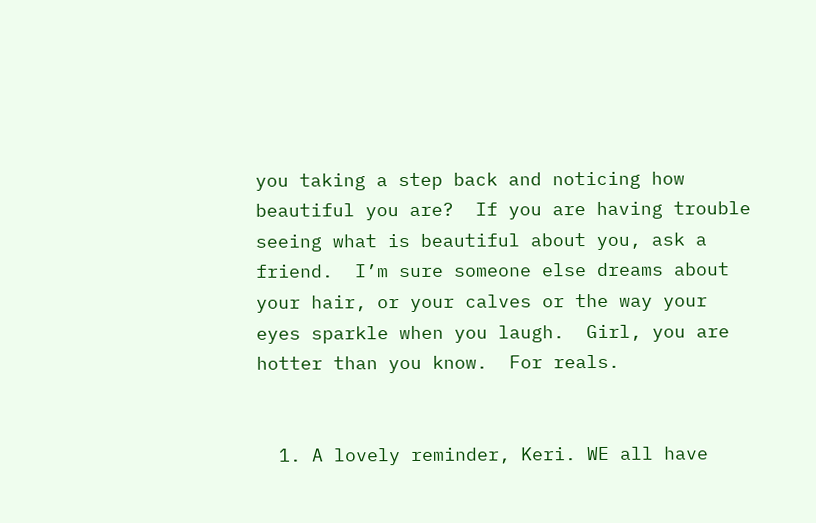you taking a step back and noticing how beautiful you are?  If you are having trouble seeing what is beautiful about you, ask a friend.  I’m sure someone else dreams about your hair, or your calves or the way your eyes sparkle when you laugh.  Girl, you are hotter than you know.  For reals.


  1. A lovely reminder, Keri. WE all have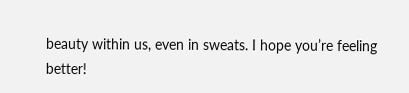beauty within us, even in sweats. I hope you’re feeling better!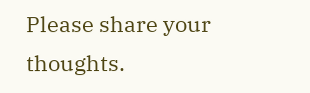Please share your thoughts.